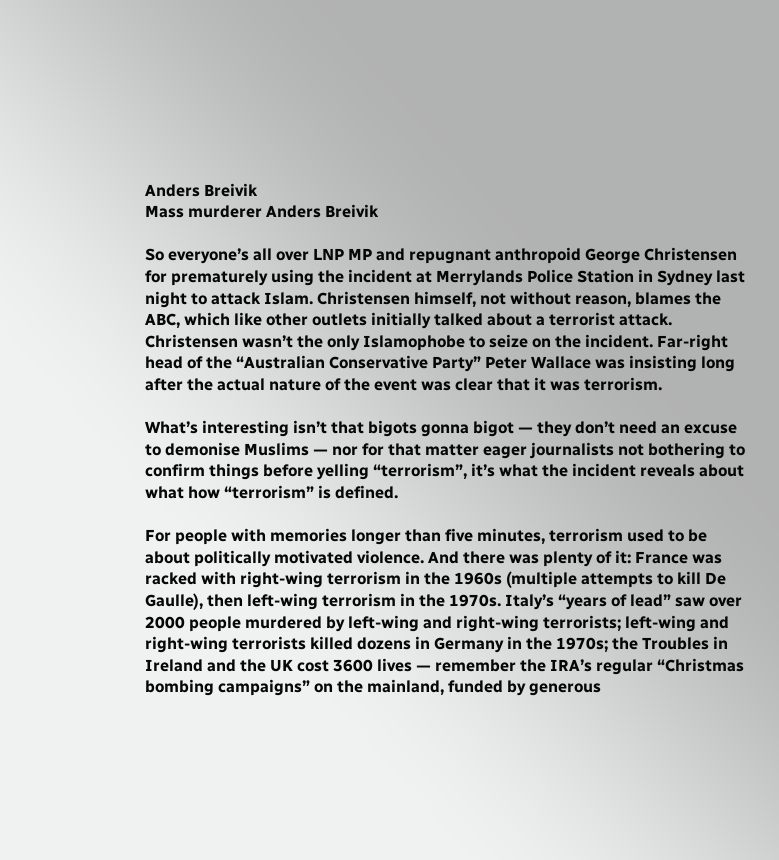Anders Breivik
Mass murderer Anders Breivik

So everyone’s all over LNP MP and repugnant anthropoid George Christensen for prematurely using the incident at Merrylands Police Station in Sydney last night to attack Islam. Christensen himself, not without reason, blames the ABC, which like other outlets initially talked about a terrorist attack. Christensen wasn’t the only Islamophobe to seize on the incident. Far-right head of the “Australian Conservative Party” Peter Wallace was insisting long after the actual nature of the event was clear that it was terrorism.

What’s interesting isn’t that bigots gonna bigot — they don’t need an excuse to demonise Muslims — nor for that matter eager journalists not bothering to confirm things before yelling “terrorism”, it’s what the incident reveals about what how “terrorism” is defined.

For people with memories longer than five minutes, terrorism used to be about politically motivated violence. And there was plenty of it: France was racked with right-wing terrorism in the 1960s (multiple attempts to kill De Gaulle), then left-wing terrorism in the 1970s. Italy’s “years of lead” saw over 2000 people murdered by left-wing and right-wing terrorists; left-wing and right-wing terrorists killed dozens in Germany in the 1970s; the Troubles in Ireland and the UK cost 3600 lives — remember the IRA’s regular “Christmas bombing campaigns” on the mainland, funded by generous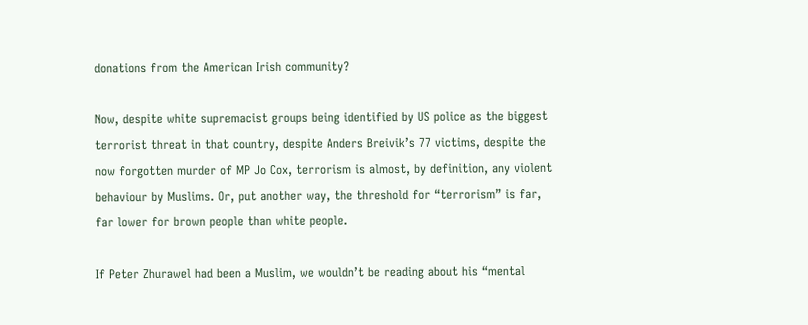donations from the American Irish community?

Now, despite white supremacist groups being identified by US police as the biggest terrorist threat in that country, despite Anders Breivik’s 77 victims, despite the now forgotten murder of MP Jo Cox, terrorism is almost, by definition, any violent behaviour by Muslims. Or, put another way, the threshold for “terrorism” is far, far lower for brown people than white people.

If Peter Zhurawel had been a Muslim, we wouldn’t be reading about his “mental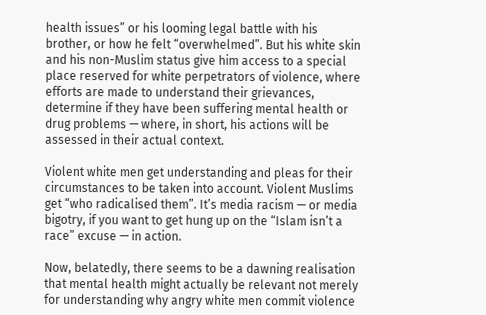health issues” or his looming legal battle with his brother, or how he felt “overwhelmed”. But his white skin and his non-Muslim status give him access to a special place reserved for white perpetrators of violence, where efforts are made to understand their grievances, determine if they have been suffering mental health or drug problems — where, in short, his actions will be assessed in their actual context.

Violent white men get understanding and pleas for their circumstances to be taken into account. Violent Muslims get “who radicalised them”. It’s media racism — or media bigotry, if you want to get hung up on the “Islam isn’t a race” excuse — in action.

Now, belatedly, there seems to be a dawning realisation that mental health might actually be relevant not merely for understanding why angry white men commit violence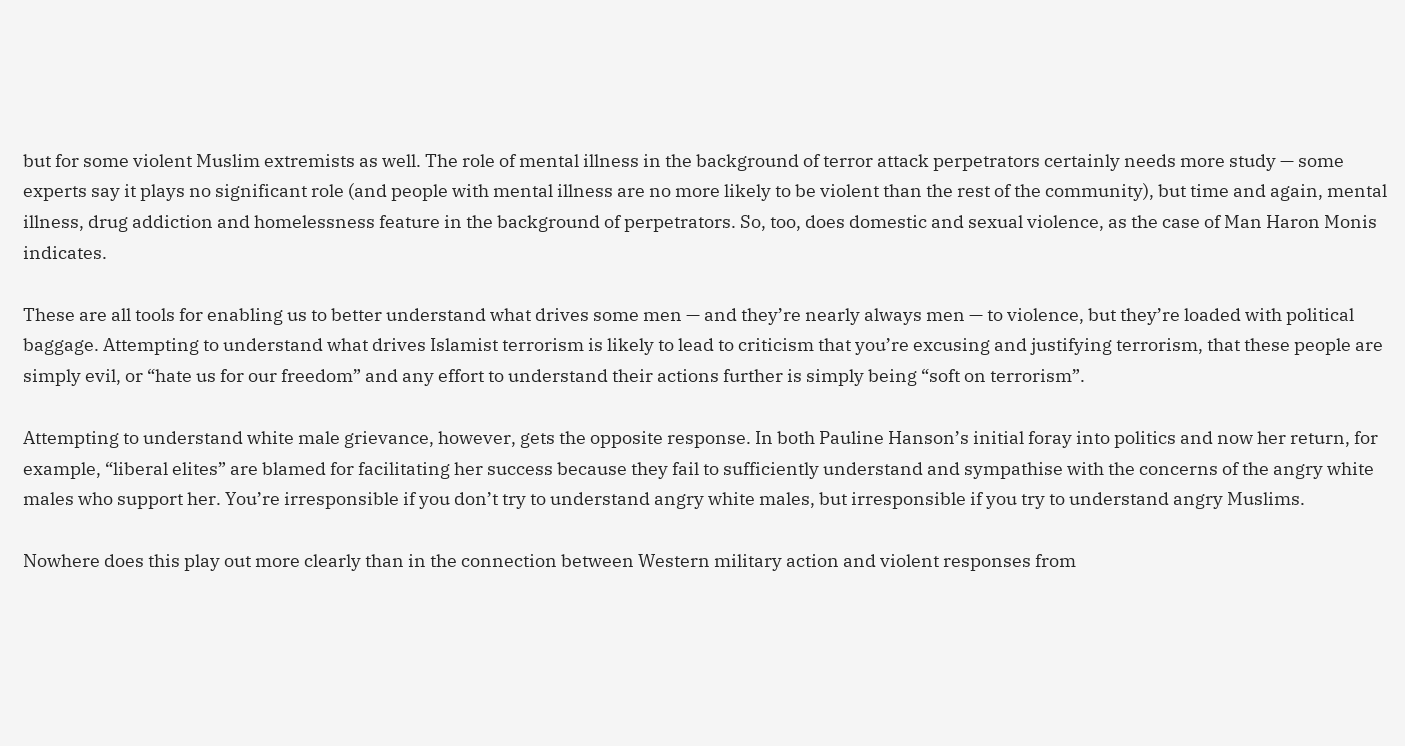but for some violent Muslim extremists as well. The role of mental illness in the background of terror attack perpetrators certainly needs more study — some experts say it plays no significant role (and people with mental illness are no more likely to be violent than the rest of the community), but time and again, mental illness, drug addiction and homelessness feature in the background of perpetrators. So, too, does domestic and sexual violence, as the case of Man Haron Monis indicates.

These are all tools for enabling us to better understand what drives some men — and they’re nearly always men — to violence, but they’re loaded with political baggage. Attempting to understand what drives Islamist terrorism is likely to lead to criticism that you’re excusing and justifying terrorism, that these people are simply evil, or “hate us for our freedom” and any effort to understand their actions further is simply being “soft on terrorism”.

Attempting to understand white male grievance, however, gets the opposite response. In both Pauline Hanson’s initial foray into politics and now her return, for example, “liberal elites” are blamed for facilitating her success because they fail to sufficiently understand and sympathise with the concerns of the angry white males who support her. You’re irresponsible if you don’t try to understand angry white males, but irresponsible if you try to understand angry Muslims.

Nowhere does this play out more clearly than in the connection between Western military action and violent responses from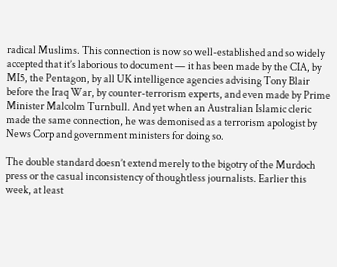radical Muslims. This connection is now so well-established and so widely accepted that it’s laborious to document — it has been made by the CIA, by MI5, the Pentagon, by all UK intelligence agencies advising Tony Blair before the Iraq War, by counter-terrorism experts, and even made by Prime Minister Malcolm Turnbull. And yet when an Australian Islamic cleric made the same connection, he was demonised as a terrorism apologist by News Corp and government ministers for doing so.

The double standard doesn’t extend merely to the bigotry of the Murdoch press or the casual inconsistency of thoughtless journalists. Earlier this week, at least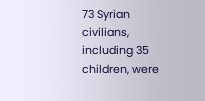73 Syrian civilians, including 35 children, were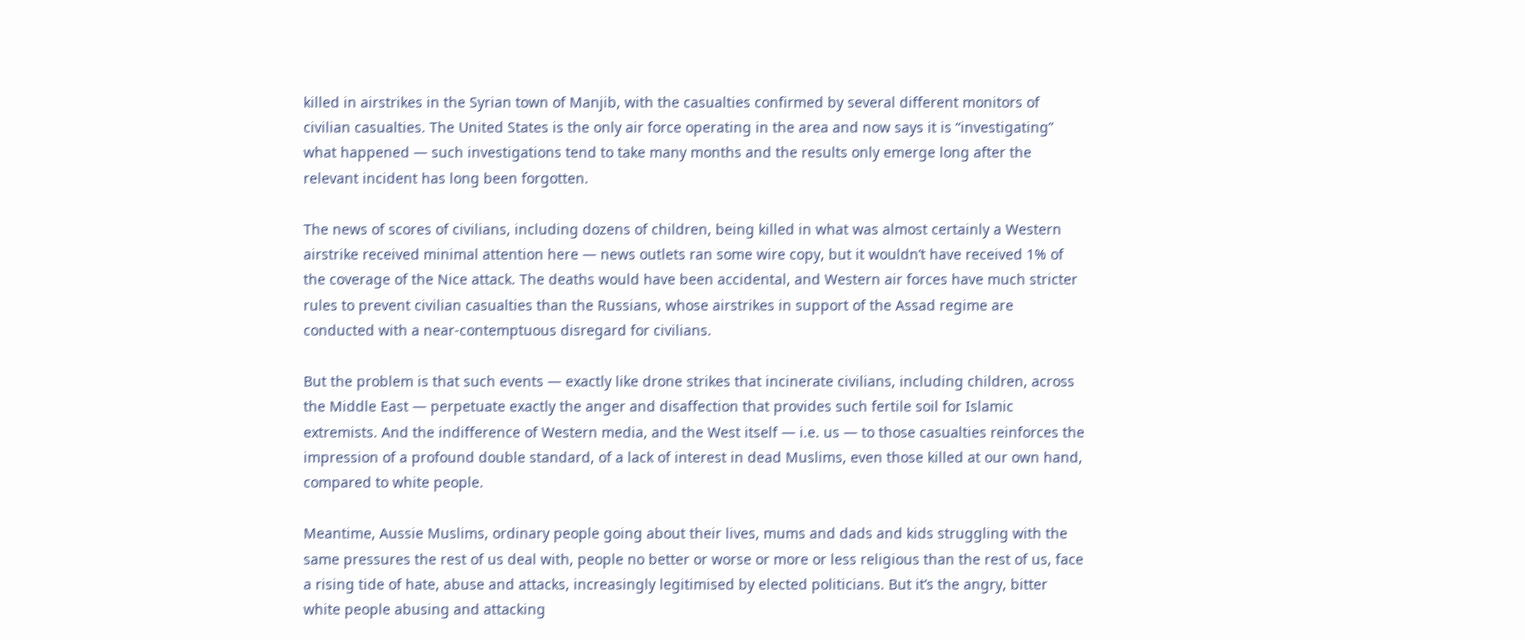killed in airstrikes in the Syrian town of Manjib, with the casualties confirmed by several different monitors of civilian casualties. The United States is the only air force operating in the area and now says it is “investigating” what happened — such investigations tend to take many months and the results only emerge long after the relevant incident has long been forgotten.

The news of scores of civilians, including dozens of children, being killed in what was almost certainly a Western airstrike received minimal attention here — news outlets ran some wire copy, but it wouldn’t have received 1% of the coverage of the Nice attack. The deaths would have been accidental, and Western air forces have much stricter rules to prevent civilian casualties than the Russians, whose airstrikes in support of the Assad regime are conducted with a near-contemptuous disregard for civilians.

But the problem is that such events — exactly like drone strikes that incinerate civilians, including children, across the Middle East — perpetuate exactly the anger and disaffection that provides such fertile soil for Islamic extremists. And the indifference of Western media, and the West itself — i.e. us — to those casualties reinforces the impression of a profound double standard, of a lack of interest in dead Muslims, even those killed at our own hand, compared to white people.

Meantime, Aussie Muslims, ordinary people going about their lives, mums and dads and kids struggling with the same pressures the rest of us deal with, people no better or worse or more or less religious than the rest of us, face a rising tide of hate, abuse and attacks, increasingly legitimised by elected politicians. But it’s the angry, bitter white people abusing and attacking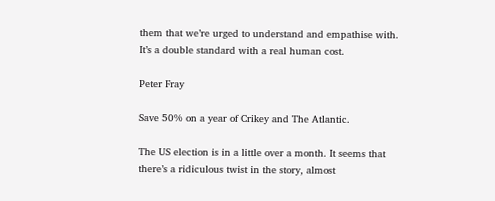them that we’re urged to understand and empathise with. It’s a double standard with a real human cost.

Peter Fray

Save 50% on a year of Crikey and The Atlantic.

The US election is in a little over a month. It seems that there’s a ridiculous twist in the story, almost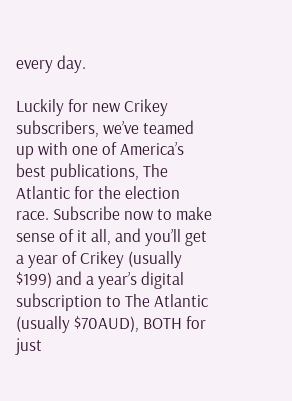every day.

Luckily for new Crikey subscribers, we’ve teamed up with one of America’s best publications, The Atlantic for the election race. Subscribe now to make sense of it all, and you’ll get a year of Crikey (usually $199) and a year’s digital subscription to The Atlantic (usually $70AUD), BOTH for just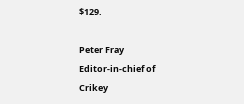$129.

Peter Fray
Editor-in-chief of Crikey